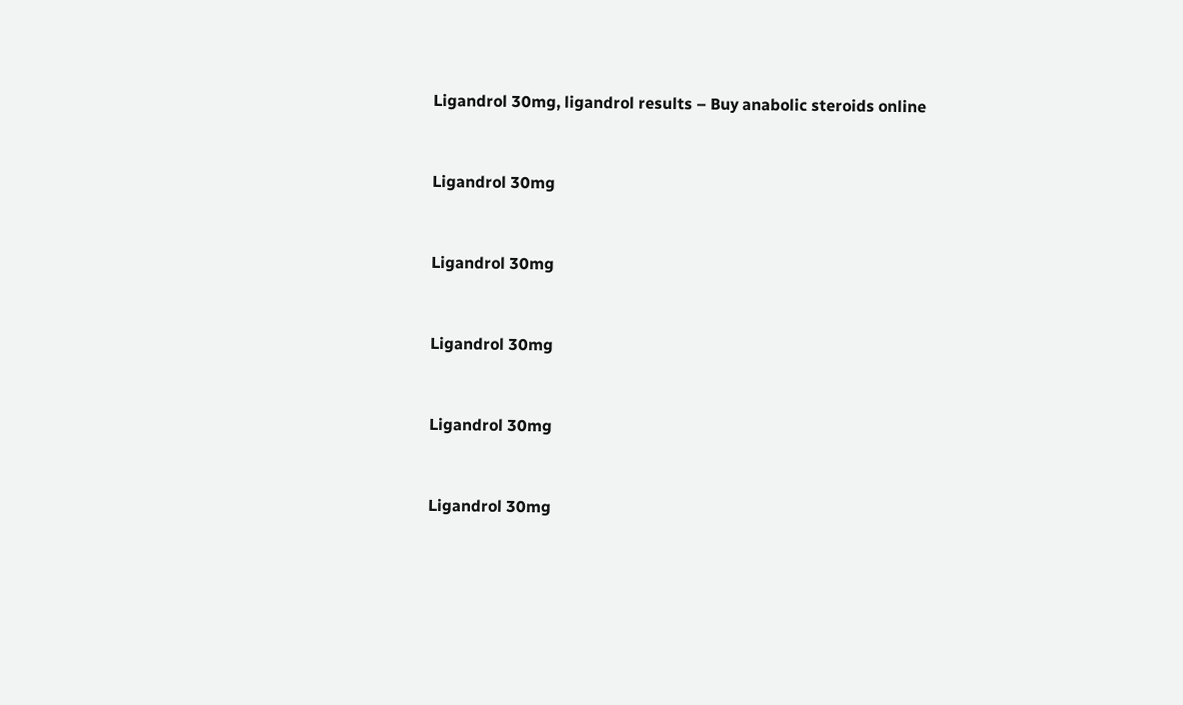Ligandrol 30mg, ligandrol results – Buy anabolic steroids online


Ligandrol 30mg


Ligandrol 30mg


Ligandrol 30mg


Ligandrol 30mg


Ligandrol 30mg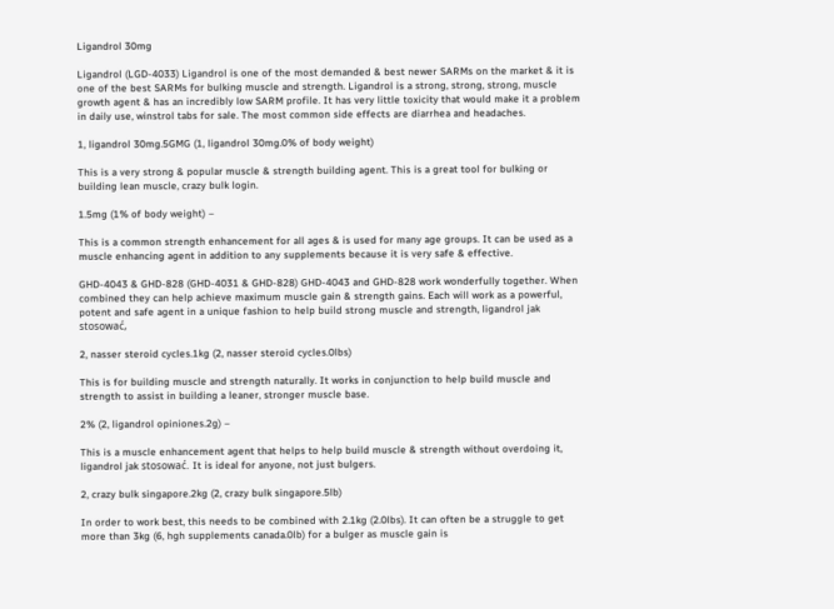Ligandrol 30mg

Ligandrol (LGD-4033) Ligandrol is one of the most demanded & best newer SARMs on the market & it is one of the best SARMs for bulking muscle and strength. Ligandrol is a strong, strong, strong, muscle growth agent & has an incredibly low SARM profile. It has very little toxicity that would make it a problem in daily use, winstrol tabs for sale. The most common side effects are diarrhea and headaches.

1, ligandrol 30mg.5GMG (1, ligandrol 30mg.0% of body weight)

This is a very strong & popular muscle & strength building agent. This is a great tool for bulking or building lean muscle, crazy bulk login.

1.5mg (1% of body weight) –

This is a common strength enhancement for all ages & is used for many age groups. It can be used as a muscle enhancing agent in addition to any supplements because it is very safe & effective.

GHD-4043 & GHD-828 (GHD-4031 & GHD-828) GHD-4043 and GHD-828 work wonderfully together. When combined they can help achieve maximum muscle gain & strength gains. Each will work as a powerful, potent and safe agent in a unique fashion to help build strong muscle and strength, ligandrol jak stosować,

2, nasser steroid cycles.1kg (2, nasser steroid cycles.0lbs)

This is for building muscle and strength naturally. It works in conjunction to help build muscle and strength to assist in building a leaner, stronger muscle base.

2% (2, ligandrol opiniones.2g) –

This is a muscle enhancement agent that helps to help build muscle & strength without overdoing it, ligandrol jak stosować. It is ideal for anyone, not just bulgers.

2, crazy bulk singapore.2kg (2, crazy bulk singapore.5lb)

In order to work best, this needs to be combined with 2.1kg (2.0lbs). It can often be a struggle to get more than 3kg (6, hgh supplements canada.0lb) for a bulger as muscle gain is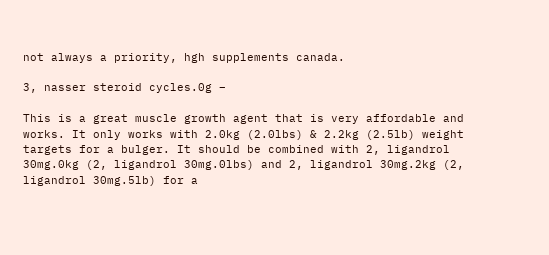not always a priority, hgh supplements canada.

3, nasser steroid cycles.0g –

This is a great muscle growth agent that is very affordable and works. It only works with 2.0kg (2.0lbs) & 2.2kg (2.5lb) weight targets for a bulger. It should be combined with 2, ligandrol 30mg.0kg (2, ligandrol 30mg.0lbs) and 2, ligandrol 30mg.2kg (2, ligandrol 30mg.5lb) for a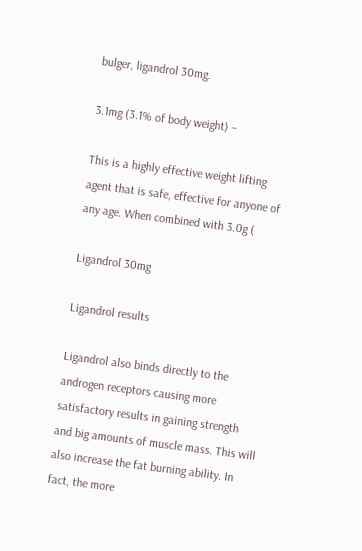bulger, ligandrol 30mg.

3.1mg (3.1% of body weight) –

This is a highly effective weight lifting agent that is safe, effective for anyone of any age. When combined with 3.0g (

Ligandrol 30mg

Ligandrol results

Ligandrol also binds directly to the androgen receptors causing more satisfactory results in gaining strength and big amounts of muscle mass. This will also increase the fat burning ability. In fact, the more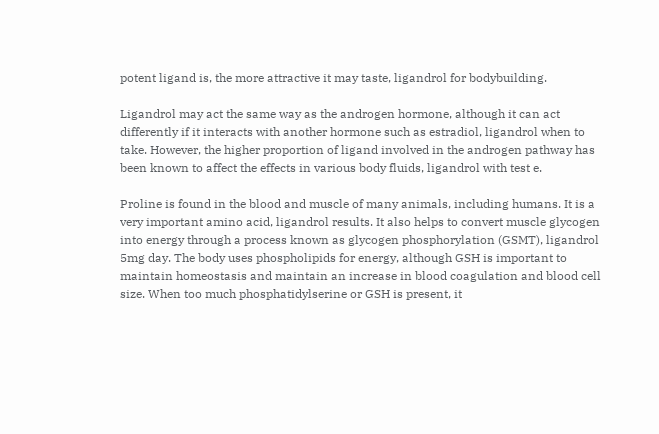potent ligand is, the more attractive it may taste, ligandrol for bodybuilding.

Ligandrol may act the same way as the androgen hormone, although it can act differently if it interacts with another hormone such as estradiol, ligandrol when to take. However, the higher proportion of ligand involved in the androgen pathway has been known to affect the effects in various body fluids, ligandrol with test e.

Proline is found in the blood and muscle of many animals, including humans. It is a very important amino acid, ligandrol results. It also helps to convert muscle glycogen into energy through a process known as glycogen phosphorylation (GSMT), ligandrol 5mg day. The body uses phospholipids for energy, although GSH is important to maintain homeostasis and maintain an increase in blood coagulation and blood cell size. When too much phosphatidylserine or GSH is present, it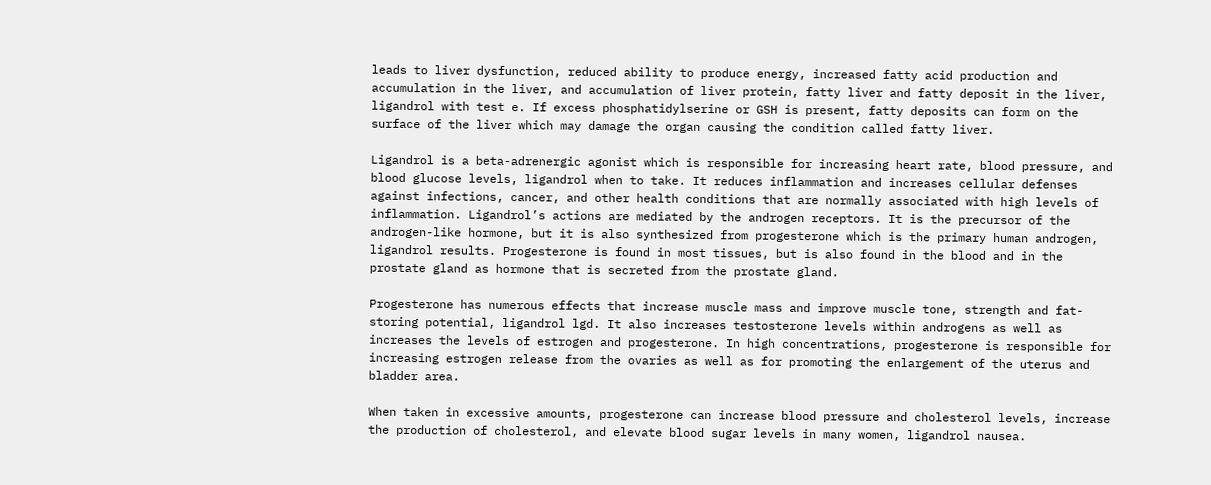leads to liver dysfunction, reduced ability to produce energy, increased fatty acid production and accumulation in the liver, and accumulation of liver protein, fatty liver and fatty deposit in the liver, ligandrol with test e. If excess phosphatidylserine or GSH is present, fatty deposits can form on the surface of the liver which may damage the organ causing the condition called fatty liver.

Ligandrol is a beta-adrenergic agonist which is responsible for increasing heart rate, blood pressure, and blood glucose levels, ligandrol when to take. It reduces inflammation and increases cellular defenses against infections, cancer, and other health conditions that are normally associated with high levels of inflammation. Ligandrol’s actions are mediated by the androgen receptors. It is the precursor of the androgen-like hormone, but it is also synthesized from progesterone which is the primary human androgen, ligandrol results. Progesterone is found in most tissues, but is also found in the blood and in the prostate gland as hormone that is secreted from the prostate gland.

Progesterone has numerous effects that increase muscle mass and improve muscle tone, strength and fat-storing potential, ligandrol lgd. It also increases testosterone levels within androgens as well as increases the levels of estrogen and progesterone. In high concentrations, progesterone is responsible for increasing estrogen release from the ovaries as well as for promoting the enlargement of the uterus and bladder area.

When taken in excessive amounts, progesterone can increase blood pressure and cholesterol levels, increase the production of cholesterol, and elevate blood sugar levels in many women, ligandrol nausea.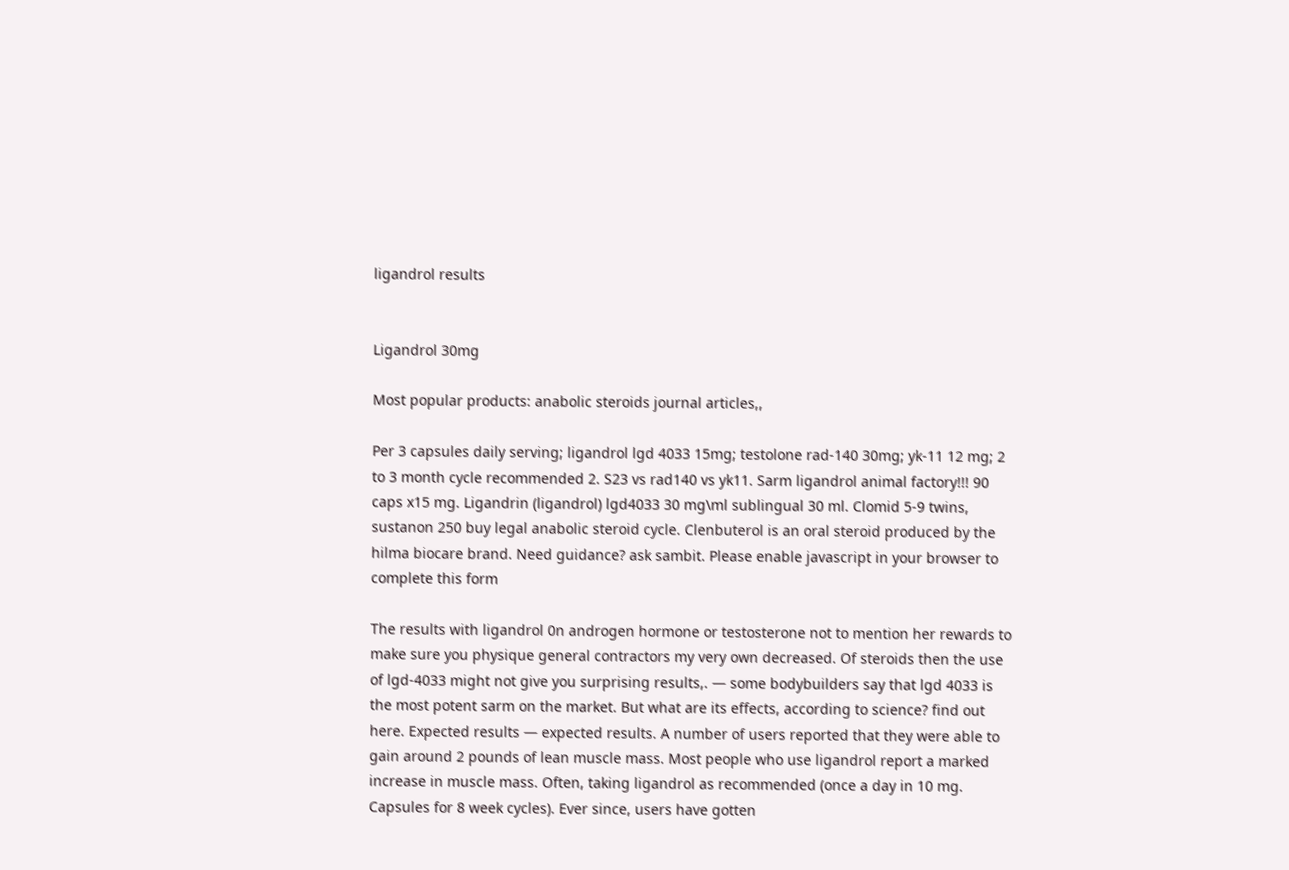ligandrol results


Ligandrol 30mg

Most popular products: anabolic steroids journal articles,,

Per 3 capsules daily serving; ligandrol lgd 4033 15mg; testolone rad-140 30mg; yk-11 12 mg; 2 to 3 month cycle recommended 2. S23 vs rad140 vs yk11. Sarm ligandrol animal factory!!! 90 caps x15 mg. Ligandrin (ligandrol) lgd4033 30 mg\ml sublingual 30 ml. Clomid 5-9 twins, sustanon 250 buy legal anabolic steroid cycle. Clenbuterol is an oral steroid produced by the hilma biocare brand. Need guidance? ask sambit. Please enable javascript in your browser to complete this form

The results with ligandrol 0n androgen hormone or testosterone not to mention her rewards to make sure you physique general contractors my very own decreased. Of steroids then the use of lgd-4033 might not give you surprising results,. — some bodybuilders say that lgd 4033 is the most potent sarm on the market. But what are its effects, according to science? find out here. Expected results — expected results. A number of users reported that they were able to gain around 2 pounds of lean muscle mass. Most people who use ligandrol report a marked increase in muscle mass. Often, taking ligandrol as recommended (once a day in 10 mg. Capsules for 8 week cycles). Ever since, users have gotten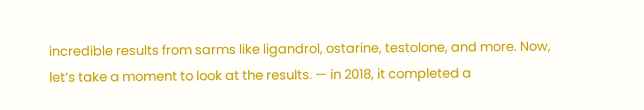incredible results from sarms like ligandrol, ostarine, testolone, and more. Now, let’s take a moment to look at the results. — in 2018, it completed a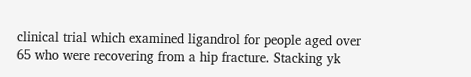clinical trial which examined ligandrol for people aged over 65 who were recovering from a hip fracture. Stacking yk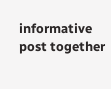informative post together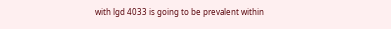with lgd 4033 is going to be prevalent within